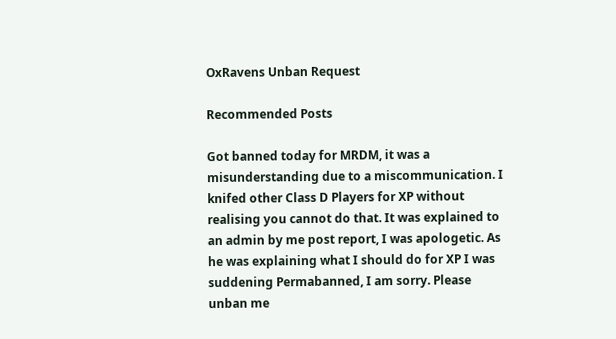OxRavens Unban Request

Recommended Posts

Got banned today for MRDM, it was a misunderstanding due to a miscommunication. I knifed other Class D Players for XP without realising you cannot do that. It was explained to an admin by me post report, I was apologetic. As he was explaining what I should do for XP I was suddening Permabanned, I am sorry. Please unban me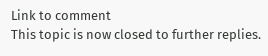Link to comment
This topic is now closed to further replies.